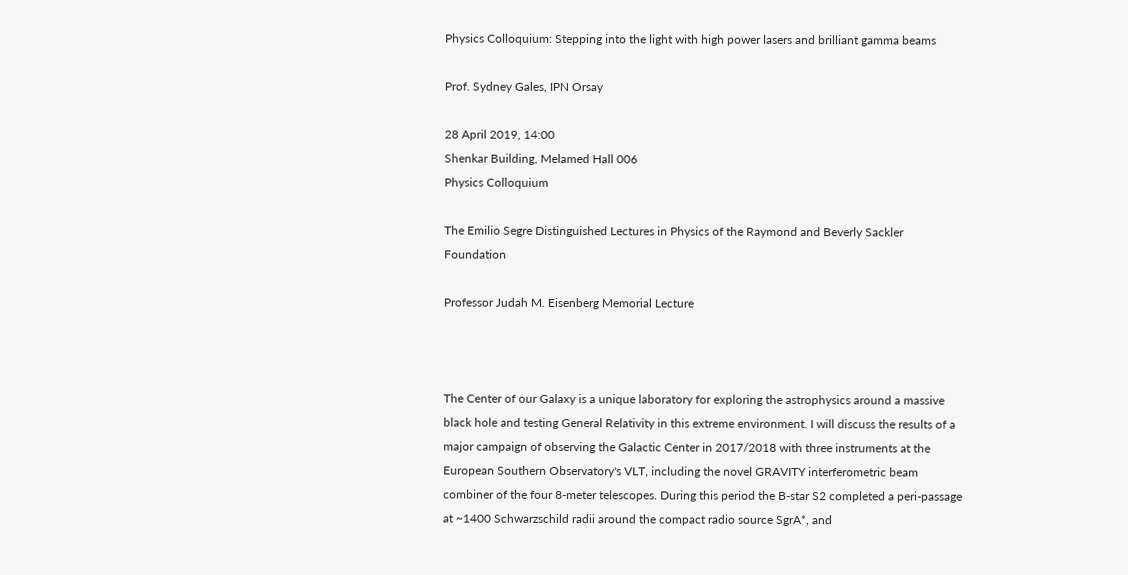Physics Colloquium: Stepping into the light with high power lasers and brilliant gamma beams

Prof. Sydney Gales, IPN Orsay

28 April 2019, 14:00
Shenkar Building, Melamed Hall 006
Physics Colloquium

The Emilio Segre Distinguished Lectures in Physics of the Raymond and Beverly Sackler Foundation

Professor Judah M. Eisenberg Memorial Lecture



The Center of our Galaxy is a unique laboratory for exploring the astrophysics around a massive black hole and testing General Relativity in this extreme environment. I will discuss the results of a major campaign of observing the Galactic Center in 2017/2018 with three instruments at the European Southern Observatory's VLT, including the novel GRAVITY interferometric beam combiner of the four 8-meter telescopes. During this period the B-star S2 completed a peri-passage at ~1400 Schwarzschild radii around the compact radio source SgrA*, and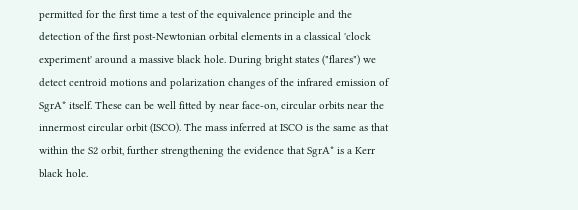permitted for the first time a test of the equivalence principle and the detection of the first post-Newtonian orbital elements in a classical 'clock experiment' around a massive black hole. During bright states ("flares") we detect centroid motions and polarization changes of the infrared emission of SgrA* itself. These can be well fitted by near face-on, circular orbits near the innermost circular orbit (ISCO). The mass inferred at ISCO is the same as that within the S2 orbit, further strengthening the evidence that SgrA* is a Kerr black hole.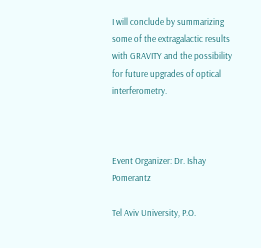I will conclude by summarizing some of the extragalactic results with GRAVITY and the possibility for future upgrades of optical interferometry.



Event Organizer: Dr. Ishay Pomerantz

Tel Aviv University, P.O.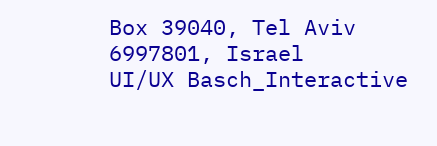Box 39040, Tel Aviv 6997801, Israel
UI/UX Basch_Interactive